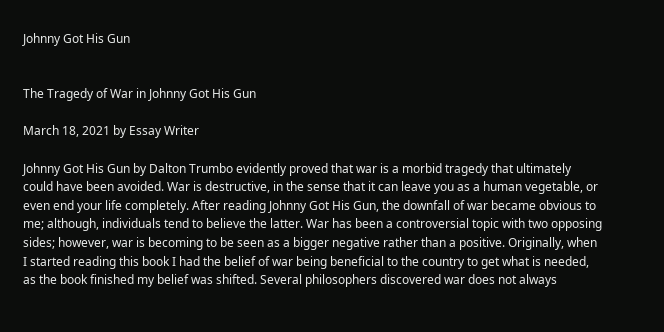Johnny Got His Gun


The Tragedy of War in Johnny Got His Gun

March 18, 2021 by Essay Writer

Johnny Got His Gun by Dalton Trumbo evidently proved that war is a morbid tragedy that ultimately could have been avoided. War is destructive, in the sense that it can leave you as a human vegetable, or even end your life completely. After reading Johnny Got His Gun, the downfall of war became obvious to me; although, individuals tend to believe the latter. War has been a controversial topic with two opposing sides; however, war is becoming to be seen as a bigger negative rather than a positive. Originally, when I started reading this book I had the belief of war being beneficial to the country to get what is needed, as the book finished my belief was shifted. Several philosophers discovered war does not always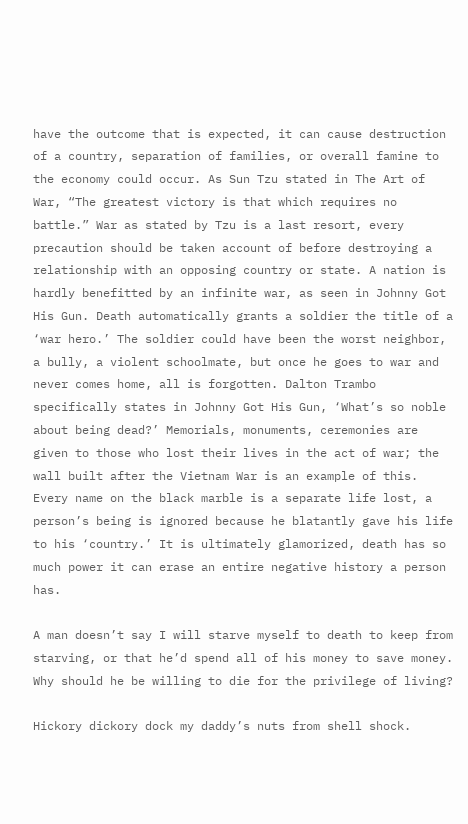have the outcome that is expected, it can cause destruction of a country, separation of families, or overall famine to the economy could occur. As Sun Tzu stated in The Art of War, “The greatest victory is that which requires no battle.” War as stated by Tzu is a last resort, every precaution should be taken account of before destroying a relationship with an opposing country or state. A nation is hardly benefitted by an infinite war, as seen in Johnny Got His Gun. Death automatically grants a soldier the title of a ‘war hero.’ The soldier could have been the worst neighbor, a bully, a violent schoolmate, but once he goes to war and never comes home, all is forgotten. Dalton Trambo specifically states in Johnny Got His Gun, ‘What’s so noble about being dead?’ Memorials, monuments, ceremonies are given to those who lost their lives in the act of war; the wall built after the Vietnam War is an example of this. Every name on the black marble is a separate life lost, a person’s being is ignored because he blatantly gave his life to his ‘country.’ It is ultimately glamorized, death has so much power it can erase an entire negative history a person has.

A man doesn’t say I will starve myself to death to keep from starving, or that he’d spend all of his money to save money. Why should he be willing to die for the privilege of living?

Hickory dickory dock my daddy’s nuts from shell shock.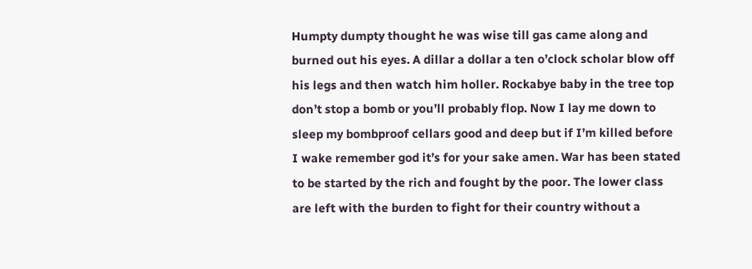Humpty dumpty thought he was wise till gas came along and burned out his eyes. A dillar a dollar a ten o’clock scholar blow off his legs and then watch him holler. Rockabye baby in the tree top don’t stop a bomb or you’ll probably flop. Now I lay me down to sleep my bombproof cellars good and deep but if I’m killed before I wake remember god it’s for your sake amen. War has been stated to be started by the rich and fought by the poor. The lower class are left with the burden to fight for their country without a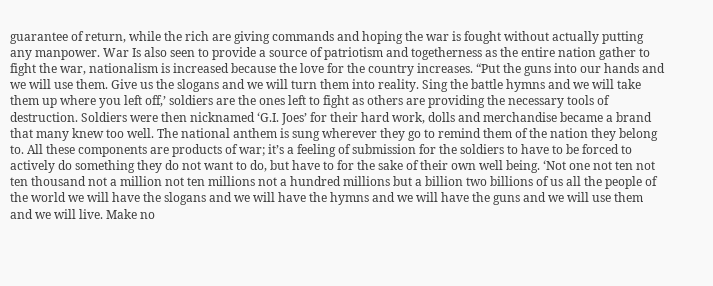guarantee of return, while the rich are giving commands and hoping the war is fought without actually putting any manpower. War Is also seen to provide a source of patriotism and togetherness as the entire nation gather to fight the war, nationalism is increased because the love for the country increases. “Put the guns into our hands and we will use them. Give us the slogans and we will turn them into reality. Sing the battle hymns and we will take them up where you left off,’ soldiers are the ones left to fight as others are providing the necessary tools of destruction. Soldiers were then nicknamed ‘G.I. Joes’ for their hard work, dolls and merchandise became a brand that many knew too well. The national anthem is sung wherever they go to remind them of the nation they belong to. All these components are products of war; it’s a feeling of submission for the soldiers to have to be forced to actively do something they do not want to do, but have to for the sake of their own well being. ‘Not one not ten not ten thousand not a million not ten millions not a hundred millions but a billion two billions of us all the people of the world we will have the slogans and we will have the hymns and we will have the guns and we will use them and we will live. Make no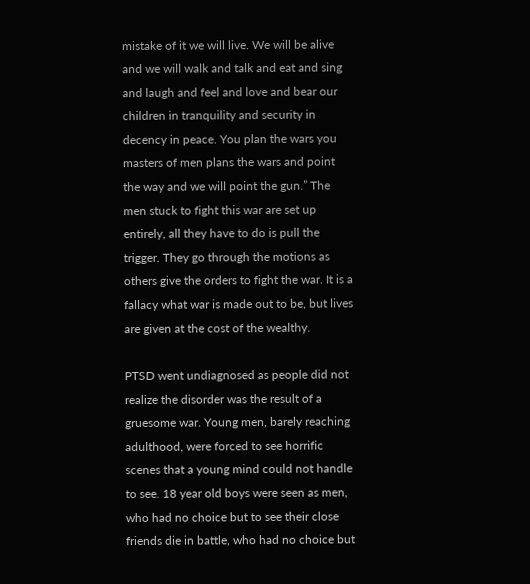mistake of it we will live. We will be alive and we will walk and talk and eat and sing and laugh and feel and love and bear our children in tranquility and security in decency in peace. You plan the wars you masters of men plans the wars and point the way and we will point the gun.” The men stuck to fight this war are set up entirely, all they have to do is pull the trigger. They go through the motions as others give the orders to fight the war. It is a fallacy what war is made out to be, but lives are given at the cost of the wealthy.

PTSD went undiagnosed as people did not realize the disorder was the result of a gruesome war. Young men, barely reaching adulthood, were forced to see horrific scenes that a young mind could not handle to see. 18 year old boys were seen as men, who had no choice but to see their close friends die in battle, who had no choice but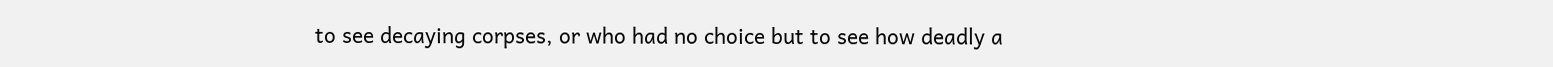to see decaying corpses, or who had no choice but to see how deadly a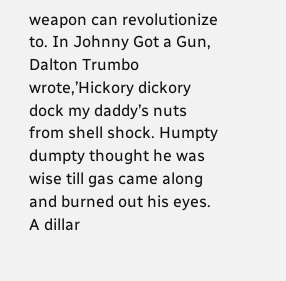weapon can revolutionize to. In Johnny Got a Gun, Dalton Trumbo wrote,’Hickory dickory dock my daddy’s nuts from shell shock. Humpty dumpty thought he was wise till gas came along and burned out his eyes. A dillar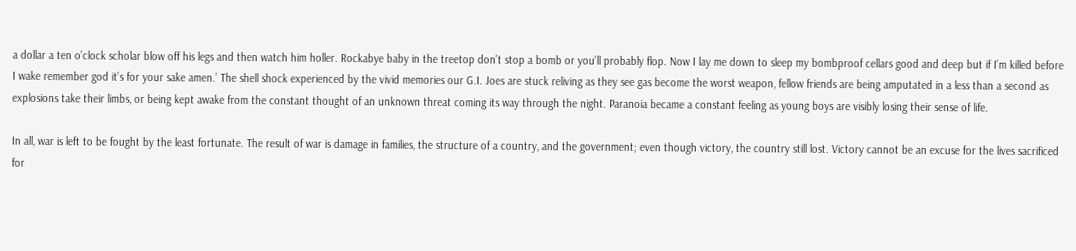a dollar a ten o’clock scholar blow off his legs and then watch him holler. Rockabye baby in the treetop don’t stop a bomb or you’ll probably flop. Now I lay me down to sleep my bombproof cellars good and deep but if I’m killed before I wake remember god it’s for your sake amen.’ The shell shock experienced by the vivid memories our G.I. Joes are stuck reliving as they see gas become the worst weapon, fellow friends are being amputated in a less than a second as explosions take their limbs, or being kept awake from the constant thought of an unknown threat coming its way through the night. Paranoia became a constant feeling as young boys are visibly losing their sense of life.

In all, war is left to be fought by the least fortunate. The result of war is damage in families, the structure of a country, and the government; even though victory, the country still lost. Victory cannot be an excuse for the lives sacrificed for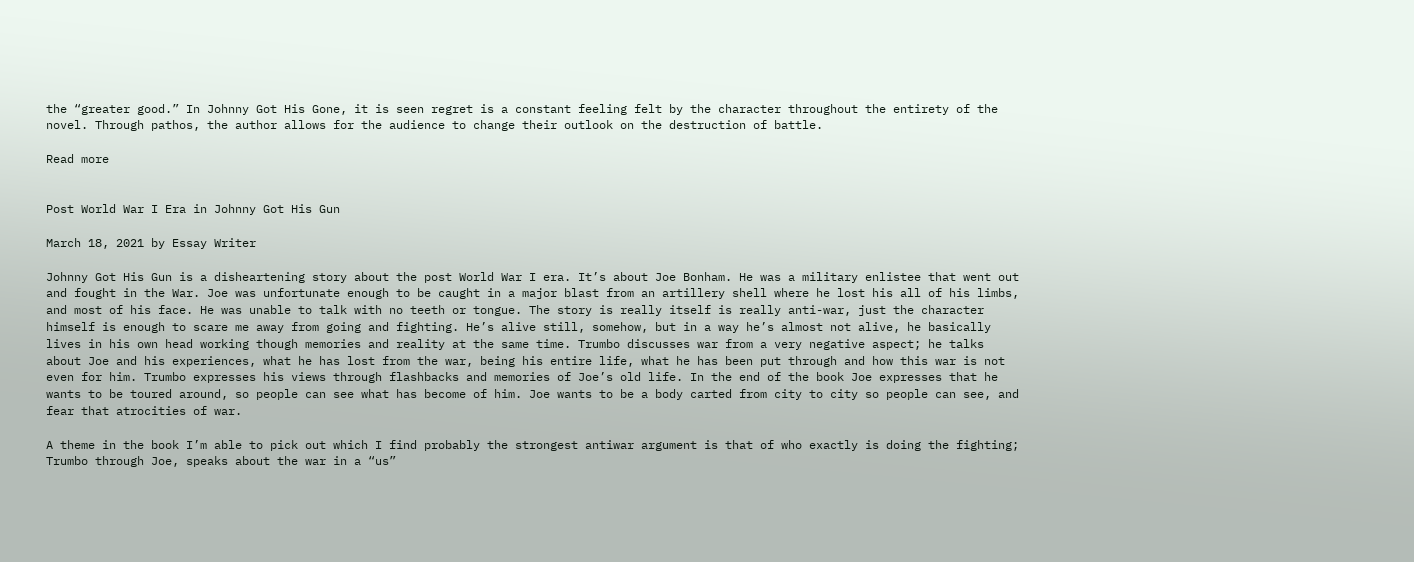the “greater good.” In Johnny Got His Gone, it is seen regret is a constant feeling felt by the character throughout the entirety of the novel. Through pathos, the author allows for the audience to change their outlook on the destruction of battle.

Read more


Post World War I Era in Johnny Got His Gun

March 18, 2021 by Essay Writer

Johnny Got His Gun is a disheartening story about the post World War I era. It’s about Joe Bonham. He was a military enlistee that went out and fought in the War. Joe was unfortunate enough to be caught in a major blast from an artillery shell where he lost his all of his limbs, and most of his face. He was unable to talk with no teeth or tongue. The story is really itself is really anti-war, just the character himself is enough to scare me away from going and fighting. He’s alive still, somehow, but in a way he’s almost not alive, he basically lives in his own head working though memories and reality at the same time. Trumbo discusses war from a very negative aspect; he talks about Joe and his experiences, what he has lost from the war, being his entire life, what he has been put through and how this war is not even for him. Trumbo expresses his views through flashbacks and memories of Joe’s old life. In the end of the book Joe expresses that he wants to be toured around, so people can see what has become of him. Joe wants to be a body carted from city to city so people can see, and fear that atrocities of war.

A theme in the book I’m able to pick out which I find probably the strongest antiwar argument is that of who exactly is doing the fighting; Trumbo through Joe, speaks about the war in a “us”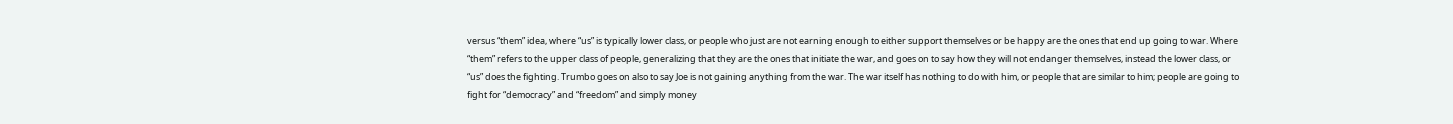versus “them” idea, where “us” is typically lower class, or people who just are not earning enough to either support themselves or be happy are the ones that end up going to war. Where “them” refers to the upper class of people, generalizing that they are the ones that initiate the war, and goes on to say how they will not endanger themselves, instead the lower class, or “us” does the fighting. Trumbo goes on also to say Joe is not gaining anything from the war. The war itself has nothing to do with him, or people that are similar to him; people are going to fight for “democracy” and “freedom” and simply money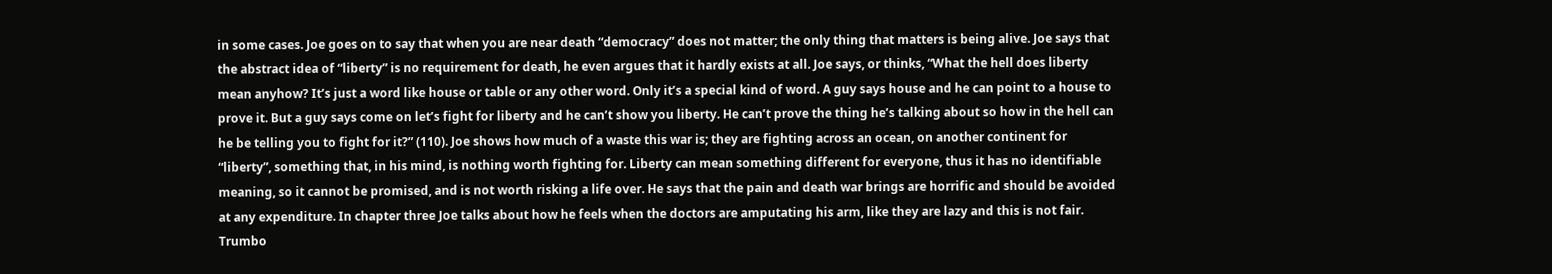in some cases. Joe goes on to say that when you are near death “democracy” does not matter; the only thing that matters is being alive. Joe says that the abstract idea of “liberty” is no requirement for death, he even argues that it hardly exists at all. Joe says, or thinks, “What the hell does liberty mean anyhow? It’s just a word like house or table or any other word. Only it’s a special kind of word. A guy says house and he can point to a house to prove it. But a guy says come on let’s fight for liberty and he can’t show you liberty. He can’t prove the thing he’s talking about so how in the hell can he be telling you to fight for it?” (110). Joe shows how much of a waste this war is; they are fighting across an ocean, on another continent for “liberty”, something that, in his mind, is nothing worth fighting for. Liberty can mean something different for everyone, thus it has no identifiable meaning, so it cannot be promised, and is not worth risking a life over. He says that the pain and death war brings are horrific and should be avoided at any expenditure. In chapter three Joe talks about how he feels when the doctors are amputating his arm, like they are lazy and this is not fair. Trumbo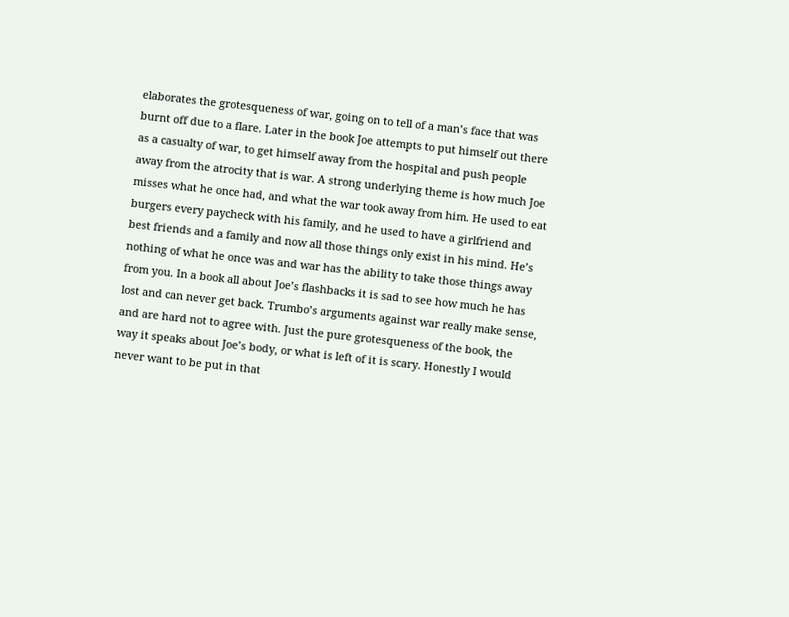elaborates the grotesqueness of war, going on to tell of a man’s face that was burnt off due to a flare. Later in the book Joe attempts to put himself out there as a casualty of war, to get himself away from the hospital and push people away from the atrocity that is war. A strong underlying theme is how much Joe misses what he once had, and what the war took away from him. He used to eat burgers every paycheck with his family, and he used to have a girlfriend and best friends and a family and now all those things only exist in his mind. He’s nothing of what he once was and war has the ability to take those things away from you. In a book all about Joe’s flashbacks it is sad to see how much he has lost and can never get back. Trumbo’s arguments against war really make sense, and are hard not to agree with. Just the pure grotesqueness of the book, the way it speaks about Joe’s body, or what is left of it is scary. Honestly I would never want to be put in that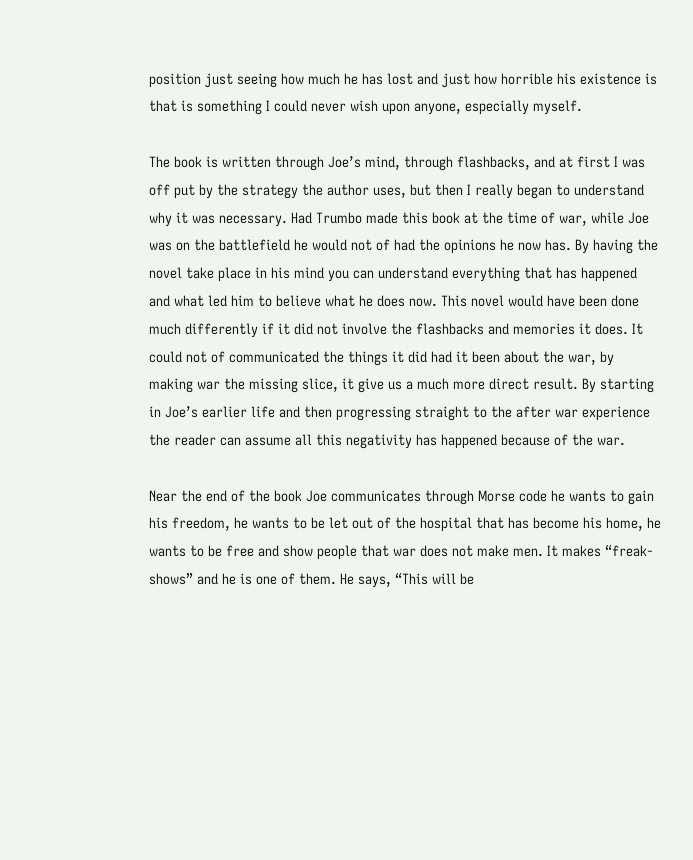position just seeing how much he has lost and just how horrible his existence is that is something I could never wish upon anyone, especially myself.

The book is written through Joe’s mind, through flashbacks, and at first I was off put by the strategy the author uses, but then I really began to understand why it was necessary. Had Trumbo made this book at the time of war, while Joe was on the battlefield he would not of had the opinions he now has. By having the novel take place in his mind you can understand everything that has happened and what led him to believe what he does now. This novel would have been done much differently if it did not involve the flashbacks and memories it does. It could not of communicated the things it did had it been about the war, by making war the missing slice, it give us a much more direct result. By starting in Joe’s earlier life and then progressing straight to the after war experience the reader can assume all this negativity has happened because of the war.

Near the end of the book Joe communicates through Morse code he wants to gain his freedom, he wants to be let out of the hospital that has become his home, he wants to be free and show people that war does not make men. It makes “freak-shows” and he is one of them. He says, “This will be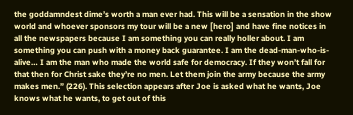the goddamndest dime’s worth a man ever had. This will be a sensation in the show world and whoever sponsors my tour will be a new [hero] and have fine notices in all the newspapers because I am something you can really holler about. I am something you can push with a money back guarantee. I am the dead-man-who-is-alive… I am the man who made the world safe for democracy. If they won’t fall for that then for Christ sake they’re no men. Let them join the army because the army makes men.” (226). This selection appears after Joe is asked what he wants, Joe knows what he wants, to get out of this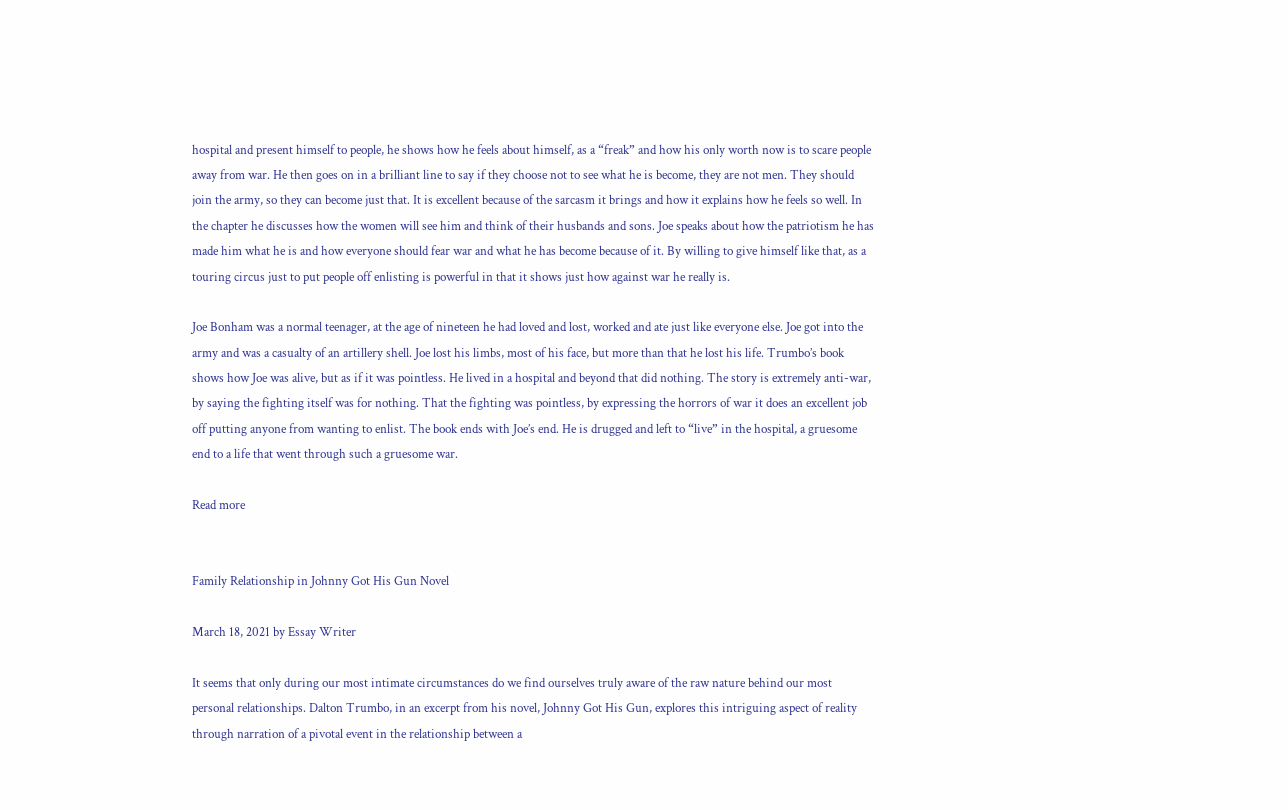hospital and present himself to people, he shows how he feels about himself, as a “freak” and how his only worth now is to scare people away from war. He then goes on in a brilliant line to say if they choose not to see what he is become, they are not men. They should join the army, so they can become just that. It is excellent because of the sarcasm it brings and how it explains how he feels so well. In the chapter he discusses how the women will see him and think of their husbands and sons. Joe speaks about how the patriotism he has made him what he is and how everyone should fear war and what he has become because of it. By willing to give himself like that, as a touring circus just to put people off enlisting is powerful in that it shows just how against war he really is.

Joe Bonham was a normal teenager, at the age of nineteen he had loved and lost, worked and ate just like everyone else. Joe got into the army and was a casualty of an artillery shell. Joe lost his limbs, most of his face, but more than that he lost his life. Trumbo’s book shows how Joe was alive, but as if it was pointless. He lived in a hospital and beyond that did nothing. The story is extremely anti-war, by saying the fighting itself was for nothing. That the fighting was pointless, by expressing the horrors of war it does an excellent job off putting anyone from wanting to enlist. The book ends with Joe’s end. He is drugged and left to “live” in the hospital, a gruesome end to a life that went through such a gruesome war.

Read more


Family Relationship in Johnny Got His Gun Novel

March 18, 2021 by Essay Writer

It seems that only during our most intimate circumstances do we find ourselves truly aware of the raw nature behind our most personal relationships. Dalton Trumbo, in an excerpt from his novel, Johnny Got His Gun, explores this intriguing aspect of reality through narration of a pivotal event in the relationship between a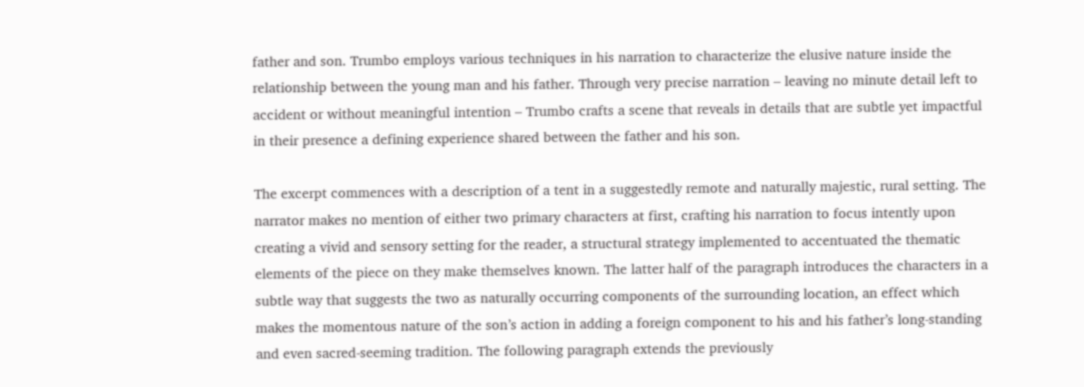father and son. Trumbo employs various techniques in his narration to characterize the elusive nature inside the relationship between the young man and his father. Through very precise narration – leaving no minute detail left to accident or without meaningful intention – Trumbo crafts a scene that reveals in details that are subtle yet impactful in their presence a defining experience shared between the father and his son.

The excerpt commences with a description of a tent in a suggestedly remote and naturally majestic, rural setting. The narrator makes no mention of either two primary characters at first, crafting his narration to focus intently upon creating a vivid and sensory setting for the reader, a structural strategy implemented to accentuated the thematic elements of the piece on they make themselves known. The latter half of the paragraph introduces the characters in a subtle way that suggests the two as naturally occurring components of the surrounding location, an effect which makes the momentous nature of the son’s action in adding a foreign component to his and his father’s long-standing and even sacred-seeming tradition. The following paragraph extends the previously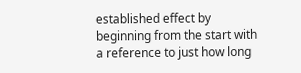established effect by beginning from the start with a reference to just how long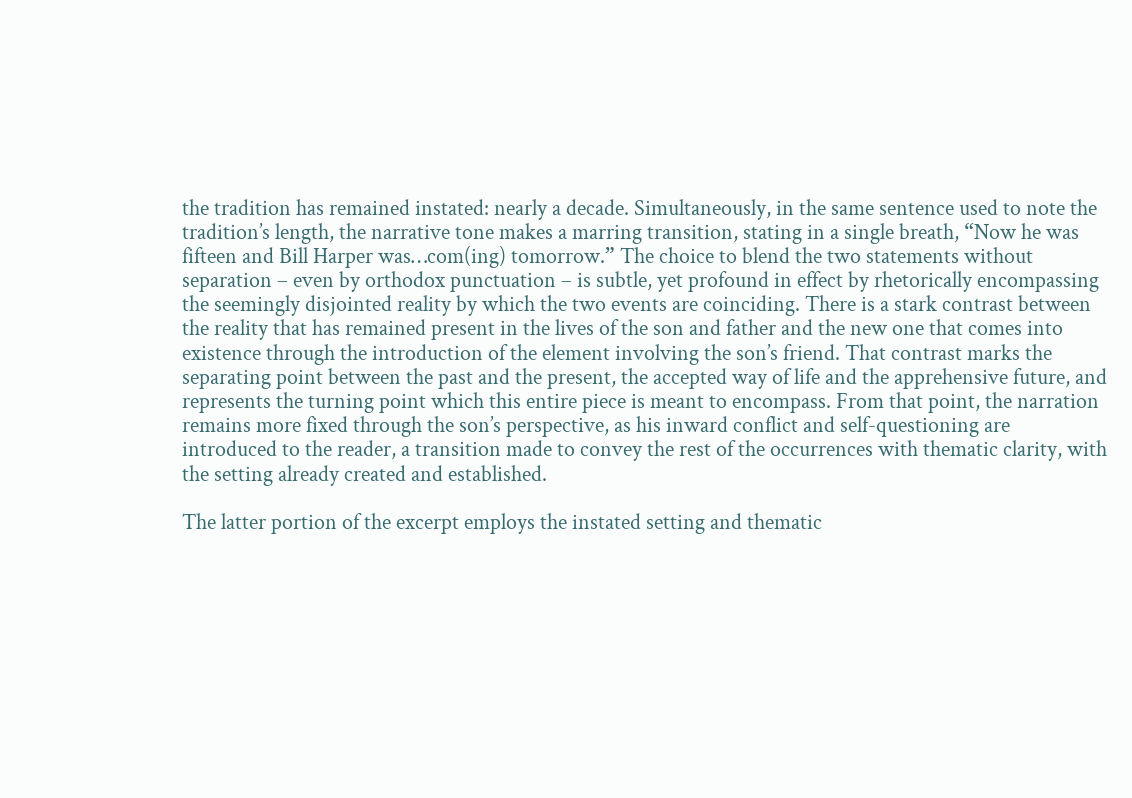the tradition has remained instated: nearly a decade. Simultaneously, in the same sentence used to note the tradition’s length, the narrative tone makes a marring transition, stating in a single breath, “Now he was fifteen and Bill Harper was…com(ing) tomorrow.” The choice to blend the two statements without separation – even by orthodox punctuation – is subtle, yet profound in effect by rhetorically encompassing the seemingly disjointed reality by which the two events are coinciding. There is a stark contrast between the reality that has remained present in the lives of the son and father and the new one that comes into existence through the introduction of the element involving the son’s friend. That contrast marks the separating point between the past and the present, the accepted way of life and the apprehensive future, and represents the turning point which this entire piece is meant to encompass. From that point, the narration remains more fixed through the son’s perspective, as his inward conflict and self-questioning are introduced to the reader, a transition made to convey the rest of the occurrences with thematic clarity, with the setting already created and established.

The latter portion of the excerpt employs the instated setting and thematic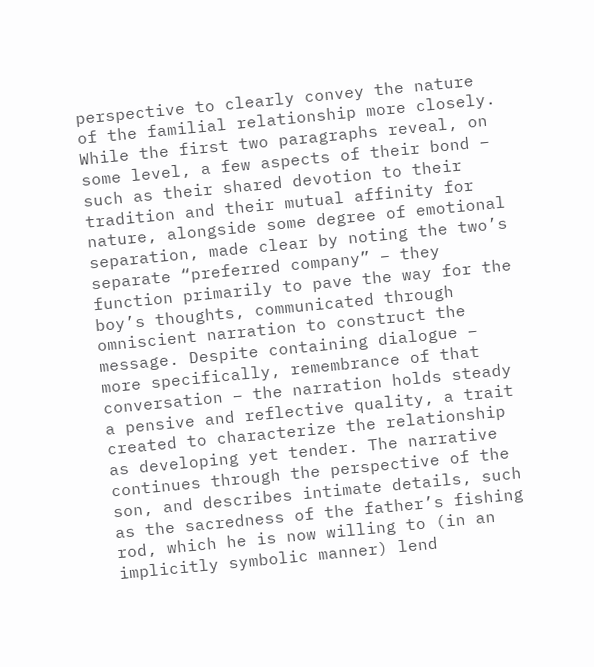perspective to clearly convey the nature of the familial relationship more closely. While the first two paragraphs reveal, on some level, a few aspects of their bond – such as their shared devotion to their tradition and their mutual affinity for nature, alongside some degree of emotional separation, made clear by noting the two’s separate “preferred company” – they function primarily to pave the way for the boy’s thoughts, communicated through omniscient narration to construct the message. Despite containing dialogue – more specifically, remembrance of that conversation – the narration holds steady a pensive and reflective quality, a trait created to characterize the relationship as developing yet tender. The narrative continues through the perspective of the son, and describes intimate details, such as the sacredness of the father’s fishing rod, which he is now willing to (in an implicitly symbolic manner) lend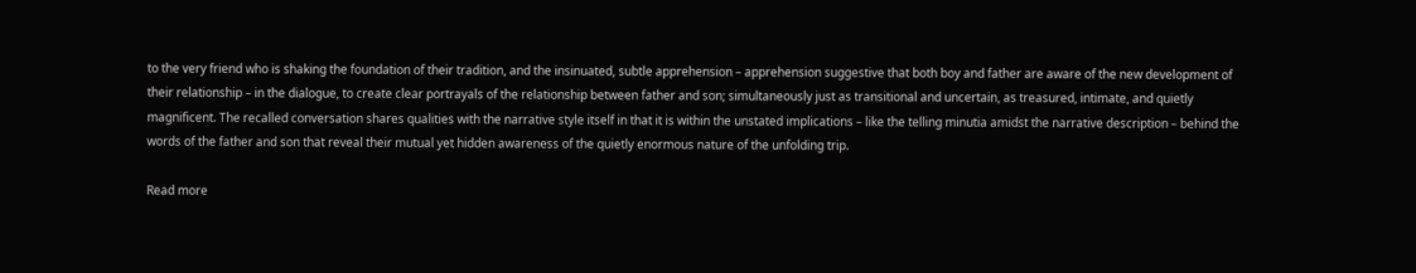to the very friend who is shaking the foundation of their tradition, and the insinuated, subtle apprehension – apprehension suggestive that both boy and father are aware of the new development of their relationship – in the dialogue, to create clear portrayals of the relationship between father and son; simultaneously just as transitional and uncertain, as treasured, intimate, and quietly magnificent. The recalled conversation shares qualities with the narrative style itself in that it is within the unstated implications – like the telling minutia amidst the narrative description – behind the words of the father and son that reveal their mutual yet hidden awareness of the quietly enormous nature of the unfolding trip.

Read more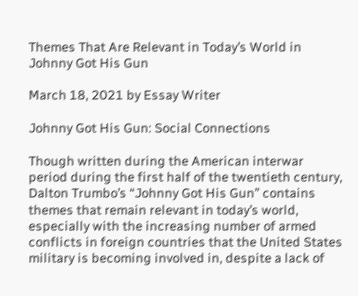Themes That Are Relevant in Today’s World in Johnny Got His Gun

March 18, 2021 by Essay Writer

Johnny Got His Gun: Social Connections

Though written during the American interwar period during the first half of the twentieth century, Dalton Trumbo’s “Johnny Got His Gun” contains themes that remain relevant in today’s world, especially with the increasing number of armed conflicts in foreign countries that the United States military is becoming involved in, despite a lack of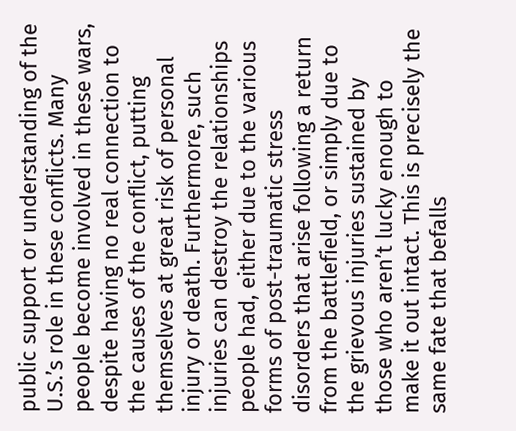public support or understanding of the U.S.’s role in these conflicts. Many people become involved in these wars, despite having no real connection to the causes of the conflict, putting themselves at great risk of personal injury or death. Furthermore, such injuries can destroy the relationships people had, either due to the various forms of post-traumatic stress disorders that arise following a return from the battlefield, or simply due to the grievous injuries sustained by those who aren’t lucky enough to make it out intact. This is precisely the same fate that befalls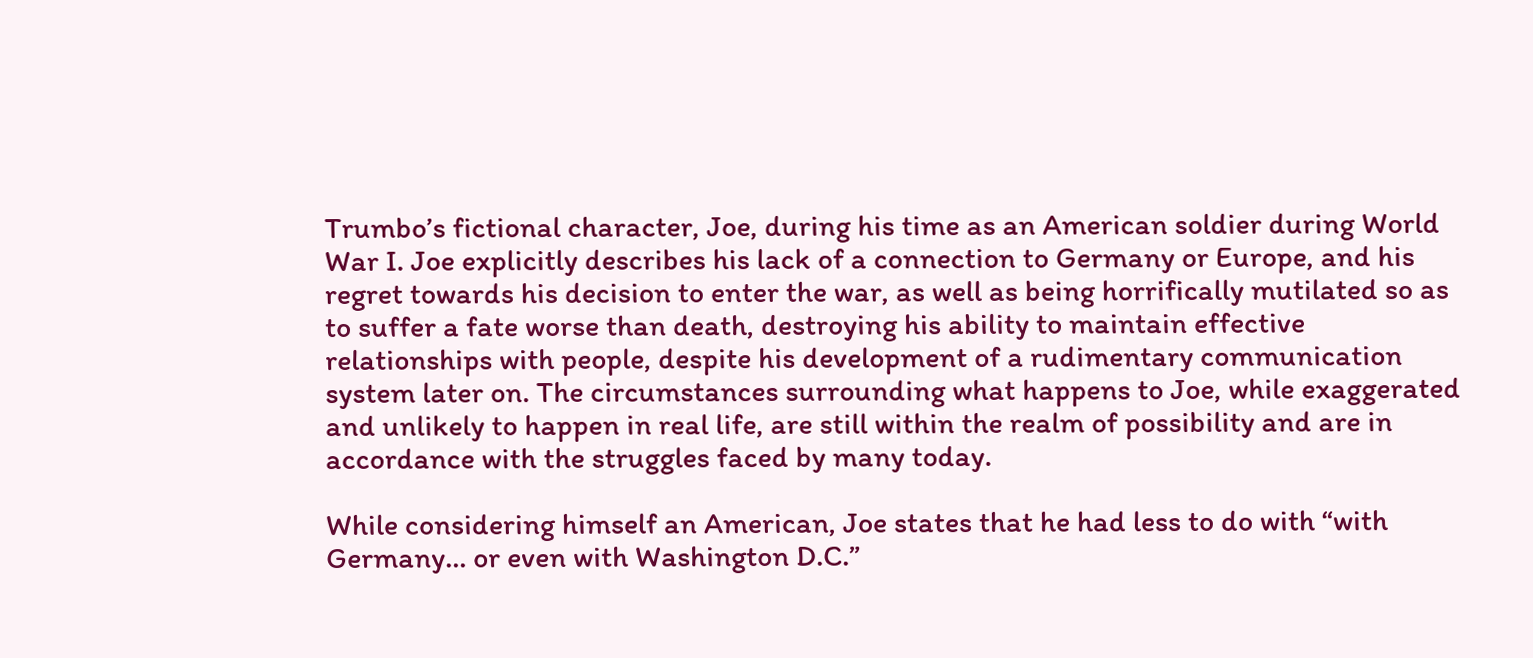Trumbo’s fictional character, Joe, during his time as an American soldier during World War I. Joe explicitly describes his lack of a connection to Germany or Europe, and his regret towards his decision to enter the war, as well as being horrifically mutilated so as to suffer a fate worse than death, destroying his ability to maintain effective relationships with people, despite his development of a rudimentary communication system later on. The circumstances surrounding what happens to Joe, while exaggerated and unlikely to happen in real life, are still within the realm of possibility and are in accordance with the struggles faced by many today.

While considering himself an American, Joe states that he had less to do with “with Germany… or even with Washington D.C.”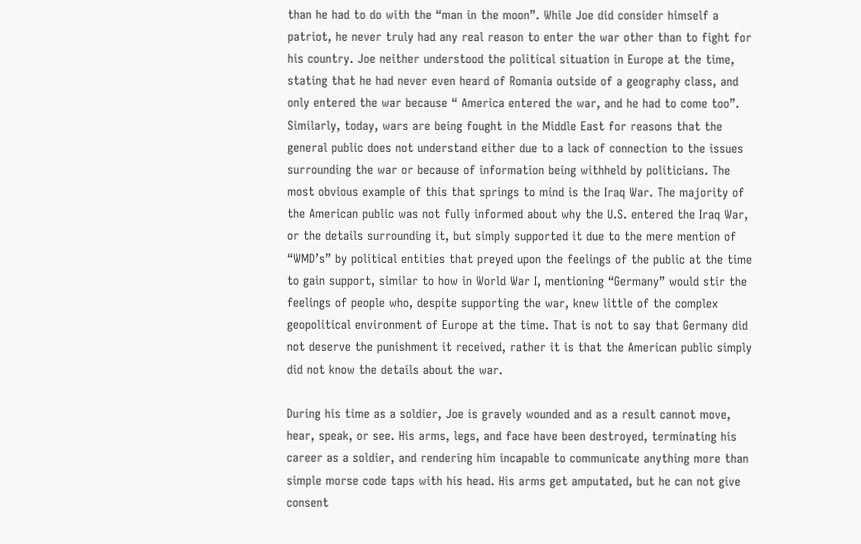than he had to do with the “man in the moon”. While Joe did consider himself a patriot, he never truly had any real reason to enter the war other than to fight for his country. Joe neither understood the political situation in Europe at the time, stating that he had never even heard of Romania outside of a geography class, and only entered the war because “ America entered the war, and he had to come too”. Similarly, today, wars are being fought in the Middle East for reasons that the general public does not understand either due to a lack of connection to the issues surrounding the war or because of information being withheld by politicians. The most obvious example of this that springs to mind is the Iraq War. The majority of the American public was not fully informed about why the U.S. entered the Iraq War, or the details surrounding it, but simply supported it due to the mere mention of “WMD’s” by political entities that preyed upon the feelings of the public at the time to gain support, similar to how in World War I, mentioning “Germany” would stir the feelings of people who, despite supporting the war, knew little of the complex geopolitical environment of Europe at the time. That is not to say that Germany did not deserve the punishment it received, rather it is that the American public simply did not know the details about the war.

During his time as a soldier, Joe is gravely wounded and as a result cannot move, hear, speak, or see. His arms, legs, and face have been destroyed, terminating his career as a soldier, and rendering him incapable to communicate anything more than simple morse code taps with his head. His arms get amputated, but he can not give consent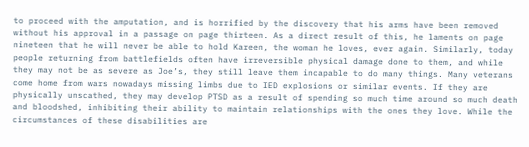to proceed with the amputation, and is horrified by the discovery that his arms have been removed without his approval in a passage on page thirteen. As a direct result of this, he laments on page nineteen that he will never be able to hold Kareen, the woman he loves, ever again. Similarly, today people returning from battlefields often have irreversible physical damage done to them, and while they may not be as severe as Joe’s, they still leave them incapable to do many things. Many veterans come home from wars nowadays missing limbs due to IED explosions or similar events. If they are physically unscathed, they may develop PTSD as a result of spending so much time around so much death and bloodshed, inhibiting their ability to maintain relationships with the ones they love. While the circumstances of these disabilities are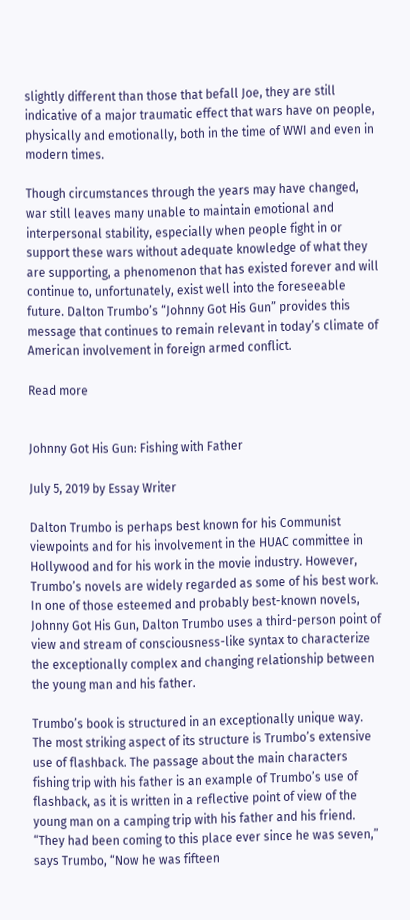slightly different than those that befall Joe, they are still indicative of a major traumatic effect that wars have on people, physically and emotionally, both in the time of WWI and even in modern times.

Though circumstances through the years may have changed, war still leaves many unable to maintain emotional and interpersonal stability, especially when people fight in or support these wars without adequate knowledge of what they are supporting, a phenomenon that has existed forever and will continue to, unfortunately, exist well into the foreseeable future. Dalton Trumbo’s “Johnny Got His Gun” provides this message that continues to remain relevant in today’s climate of American involvement in foreign armed conflict.

Read more


Johnny Got His Gun: Fishing with Father

July 5, 2019 by Essay Writer

Dalton Trumbo is perhaps best known for his Communist viewpoints and for his involvement in the HUAC committee in Hollywood and for his work in the movie industry. However, Trumbo’s novels are widely regarded as some of his best work. In one of those esteemed and probably best-known novels, Johnny Got His Gun, Dalton Trumbo uses a third-person point of view and stream of consciousness-like syntax to characterize the exceptionally complex and changing relationship between the young man and his father.

Trumbo’s book is structured in an exceptionally unique way. The most striking aspect of its structure is Trumbo’s extensive use of flashback. The passage about the main characters fishing trip with his father is an example of Trumbo’s use of flashback, as it is written in a reflective point of view of the young man on a camping trip with his father and his friend. “They had been coming to this place ever since he was seven,” says Trumbo, “Now he was fifteen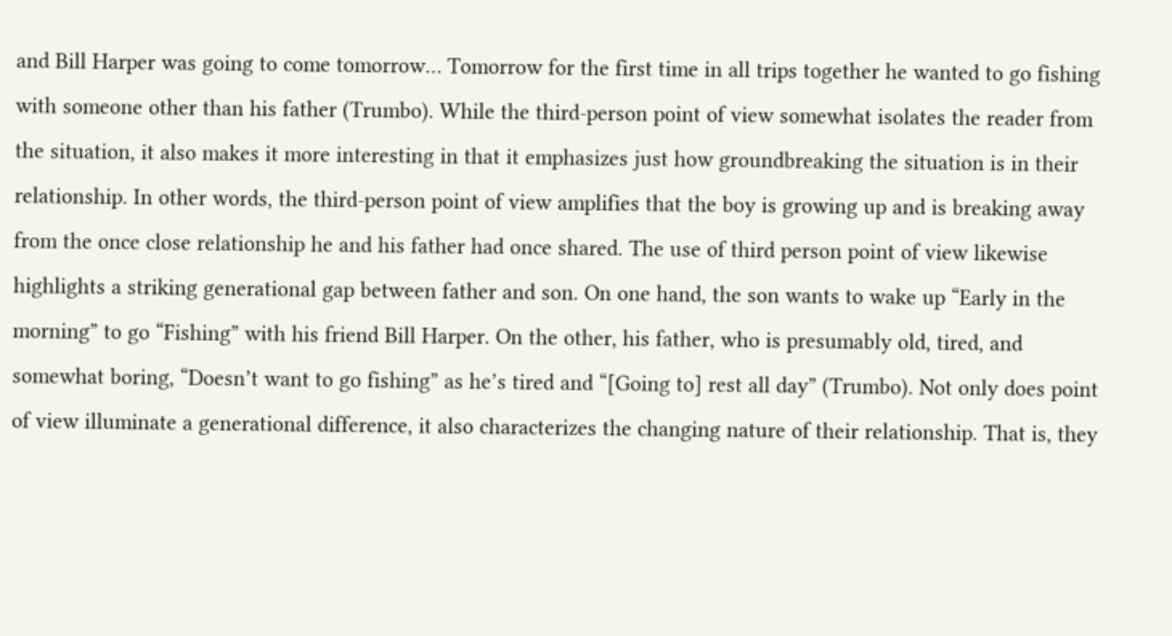and Bill Harper was going to come tomorrow… Tomorrow for the first time in all trips together he wanted to go fishing with someone other than his father (Trumbo). While the third-person point of view somewhat isolates the reader from the situation, it also makes it more interesting in that it emphasizes just how groundbreaking the situation is in their relationship. In other words, the third-person point of view amplifies that the boy is growing up and is breaking away from the once close relationship he and his father had once shared. The use of third person point of view likewise highlights a striking generational gap between father and son. On one hand, the son wants to wake up “Early in the morning” to go “Fishing” with his friend Bill Harper. On the other, his father, who is presumably old, tired, and somewhat boring, “Doesn’t want to go fishing” as he’s tired and “[Going to] rest all day” (Trumbo). Not only does point of view illuminate a generational difference, it also characterizes the changing nature of their relationship. That is, they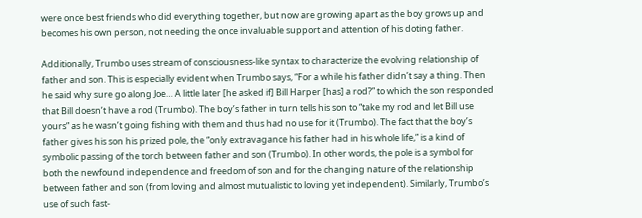were once best friends who did everything together, but now are growing apart as the boy grows up and becomes his own person, not needing the once invaluable support and attention of his doting father.

Additionally, Trumbo uses stream of consciousness-like syntax to characterize the evolving relationship of father and son. This is especially evident when Trumbo says, “For a while his father didn’t say a thing. Then he said why sure go along Joe… A little later [he asked if] Bill Harper [has] a rod?” to which the son responded that Bill doesn’t have a rod (Trumbo). The boy’s father in turn tells his son to “take my rod and let Bill use yours” as he wasn’t going fishing with them and thus had no use for it (Trumbo). The fact that the boy’s father gives his son his prized pole, the “only extravagance his father had in his whole life,” is a kind of symbolic passing of the torch between father and son (Trumbo). In other words, the pole is a symbol for both the newfound independence and freedom of son and for the changing nature of the relationship between father and son (from loving and almost mutualistic to loving yet independent). Similarly, Trumbo’s use of such fast-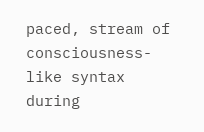paced, stream of consciousness-like syntax during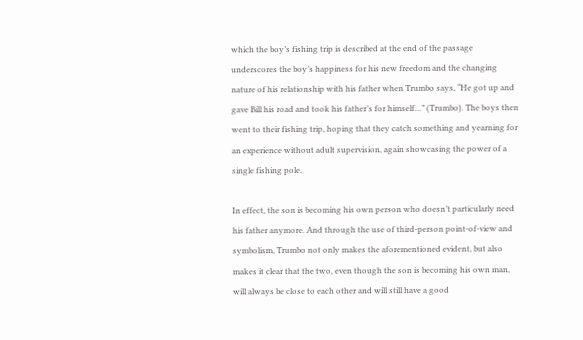which the boy’s fishing trip is described at the end of the passage underscores the boy’s happiness for his new freedom and the changing nature of his relationship with his father when Trumbo says, “He got up and gave Bill his road and took his father’s for himself…” (Trumbo). The boys then went to their fishing trip, hoping that they catch something and yearning for an experience without adult supervision, again showcasing the power of a single fishing pole.

In effect, the son is becoming his own person who doesn’t particularly need his father anymore. And through the use of third-person point-of-view and symbolism, Trumbo not only makes the aforementioned evident, but also makes it clear that the two, even though the son is becoming his own man, will always be close to each other and will still have a good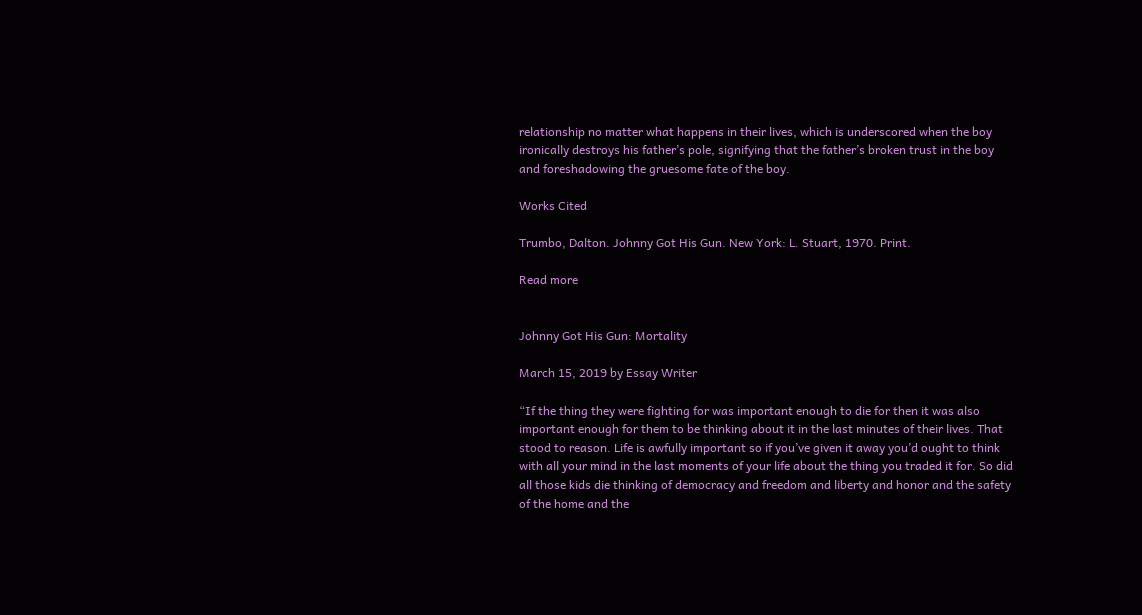relationship no matter what happens in their lives, which is underscored when the boy ironically destroys his father’s pole, signifying that the father’s broken trust in the boy and foreshadowing the gruesome fate of the boy.

Works Cited

Trumbo, Dalton. Johnny Got His Gun. New York: L. Stuart, 1970. Print.

Read more


Johnny Got His Gun: Mortality

March 15, 2019 by Essay Writer

“If the thing they were fighting for was important enough to die for then it was also important enough for them to be thinking about it in the last minutes of their lives. That stood to reason. Life is awfully important so if you’ve given it away you’d ought to think with all your mind in the last moments of your life about the thing you traded it for. So did all those kids die thinking of democracy and freedom and liberty and honor and the safety of the home and the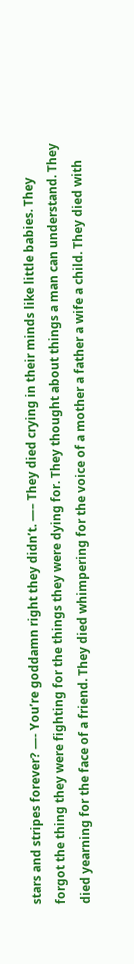stars and stripes forever? —- You’re goddamn right they didn’t. —– They died crying in their minds like little babies. They forgot the thing they were fighting for the things they were dying for. They thought about things a man can understand. They died yearning for the face of a friend. They died whimpering for the voice of a mother a father a wife a child. They died with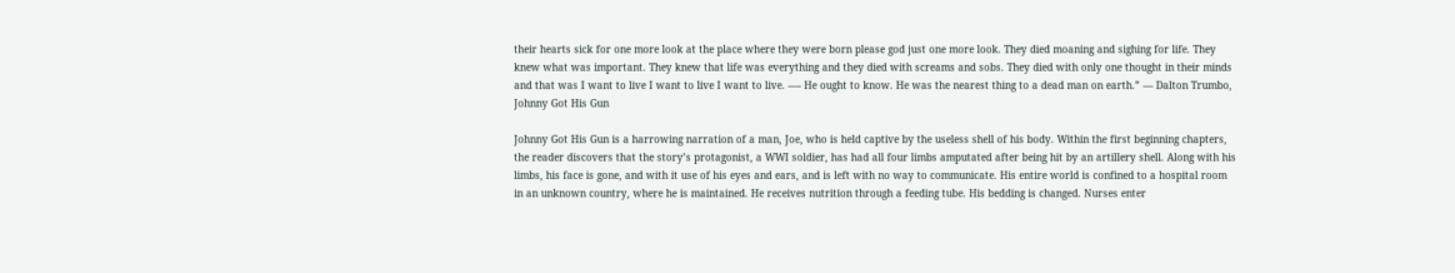their hearts sick for one more look at the place where they were born please god just one more look. They died moaning and sighing for life. They knew what was important. They knew that life was everything and they died with screams and sobs. They died with only one thought in their minds and that was I want to live I want to live I want to live. —- He ought to know. He was the nearest thing to a dead man on earth.” ― Dalton Trumbo, Johnny Got His Gun

Johnny Got His Gun is a harrowing narration of a man, Joe, who is held captive by the useless shell of his body. Within the first beginning chapters, the reader discovers that the story’s protagonist, a WWI soldier, has had all four limbs amputated after being hit by an artillery shell. Along with his limbs, his face is gone, and with it use of his eyes and ears, and is left with no way to communicate. His entire world is confined to a hospital room in an unknown country, where he is maintained. He receives nutrition through a feeding tube. His bedding is changed. Nurses enter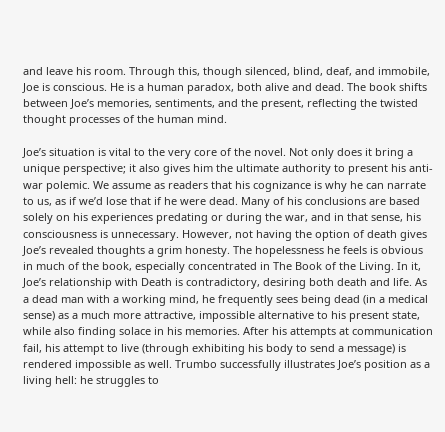and leave his room. Through this, though silenced, blind, deaf, and immobile, Joe is conscious. He is a human paradox, both alive and dead. The book shifts between Joe’s memories, sentiments, and the present, reflecting the twisted thought processes of the human mind.

Joe’s situation is vital to the very core of the novel. Not only does it bring a unique perspective; it also gives him the ultimate authority to present his anti-war polemic. We assume as readers that his cognizance is why he can narrate to us, as if we’d lose that if he were dead. Many of his conclusions are based solely on his experiences predating or during the war, and in that sense, his consciousness is unnecessary. However, not having the option of death gives Joe’s revealed thoughts a grim honesty. The hopelessness he feels is obvious in much of the book, especially concentrated in The Book of the Living. In it, Joe’s relationship with Death is contradictory, desiring both death and life. As a dead man with a working mind, he frequently sees being dead (in a medical sense) as a much more attractive, impossible alternative to his present state, while also finding solace in his memories. After his attempts at communication fail, his attempt to live (through exhibiting his body to send a message) is rendered impossible as well. Trumbo successfully illustrates Joe’s position as a living hell: he struggles to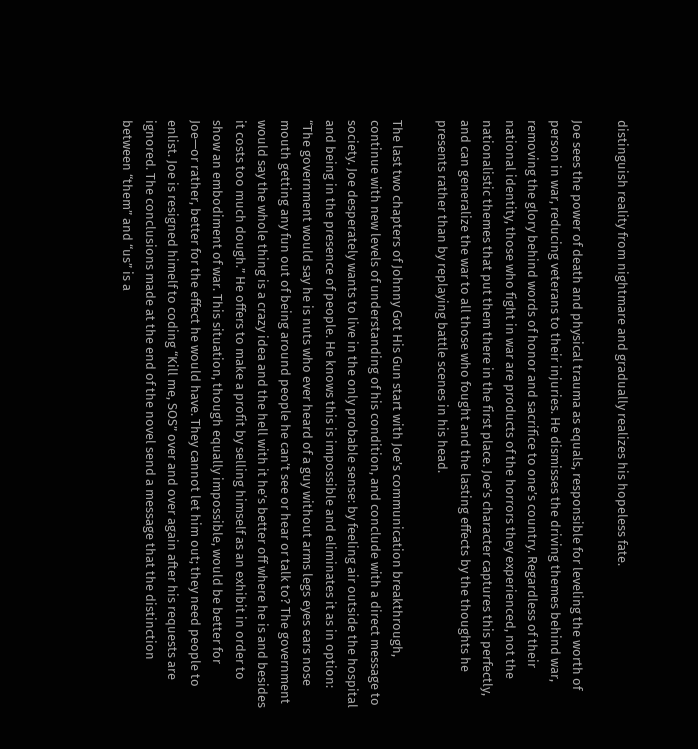distinguish reality from nightmare and gradually realizes his hopeless fate.

Joe sees the power of death and physical trauma as equals, responsible for leveling the worth of person in war, reducing veterans to their injuries. He dismisses the driving themes behind war, removing the glory behind words of honor and sacrifice to one’s country. Regardless of their national identity, those who fight in war are products of the horrors they experienced, not the nationalistic themes that put them there in the first place. Joe’s character captures this perfectly, and can generalize the war to all those who fought and the lasting effects by the thoughts he presents rather than by replaying battle scenes in his head.

The last two chapters of Johnny Got His Gun start with Joe’s communication breakthrough, continue with new levels of understanding of his condition, and conclude with a direct message to society. Joe desperately wants to live in the only probable sense: by feeling air outside the hospital and being in the presence of people. He knows this is impossible and eliminates it as in option: “The government would say he is nuts who ever heard of a guy without arms legs eyes ears nose mouth getting any fun out of being around people he can’t see or hear or talk to? The government would say the whole thing is a crazy idea and the hell with it he’s better off where he is and besides it costs too much dough.” He offers to make a profit by selling himself as an exhibit in order to show an embodiment of war. This situation, though equally impossible, would be better for Joe—or rather, better for the effect he would have. They cannot let him out; they need people to enlist. Joe is resigned himelf to coding “Kill me, SOS” over and over again after his requests are ignored. The conclusions made at the end of the novel send a message that the distinction between “them” and “us” is a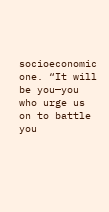socioeconomic one. “It will be you—you who urge us on to battle you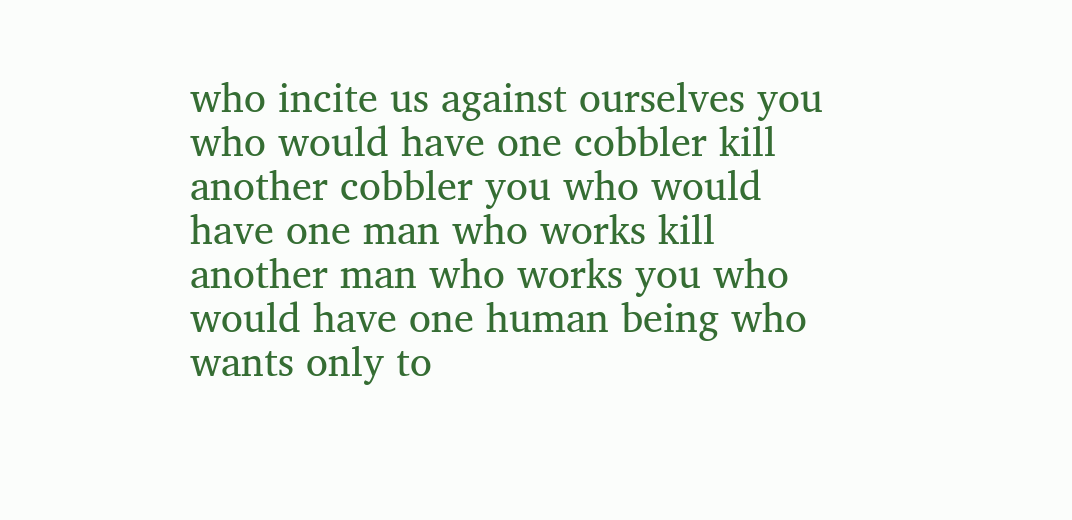who incite us against ourselves you who would have one cobbler kill another cobbler you who would have one man who works kill another man who works you who would have one human being who wants only to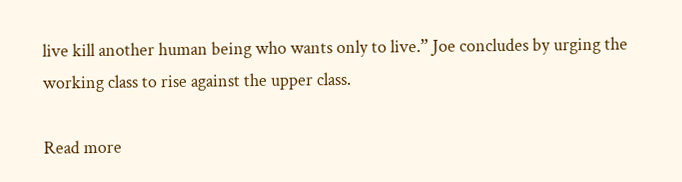live kill another human being who wants only to live.” Joe concludes by urging the working class to rise against the upper class.

Read more